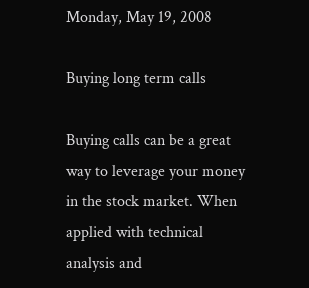Monday, May 19, 2008

Buying long term calls

Buying calls can be a great way to leverage your money in the stock market. When applied with technical analysis and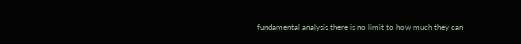fundamental analysis there is no limit to how much they can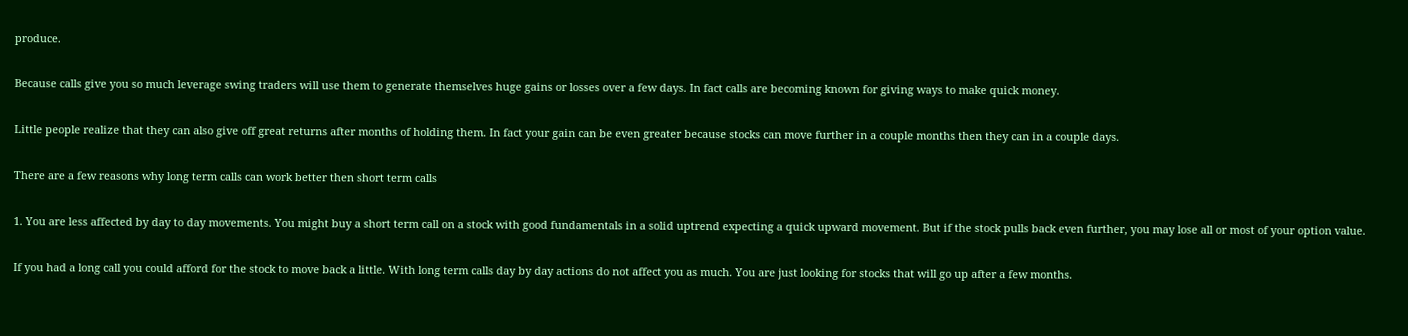produce.

Because calls give you so much leverage swing traders will use them to generate themselves huge gains or losses over a few days. In fact calls are becoming known for giving ways to make quick money.

Little people realize that they can also give off great returns after months of holding them. In fact your gain can be even greater because stocks can move further in a couple months then they can in a couple days.

There are a few reasons why long term calls can work better then short term calls

1. You are less affected by day to day movements. You might buy a short term call on a stock with good fundamentals in a solid uptrend expecting a quick upward movement. But if the stock pulls back even further, you may lose all or most of your option value.

If you had a long call you could afford for the stock to move back a little. With long term calls day by day actions do not affect you as much. You are just looking for stocks that will go up after a few months.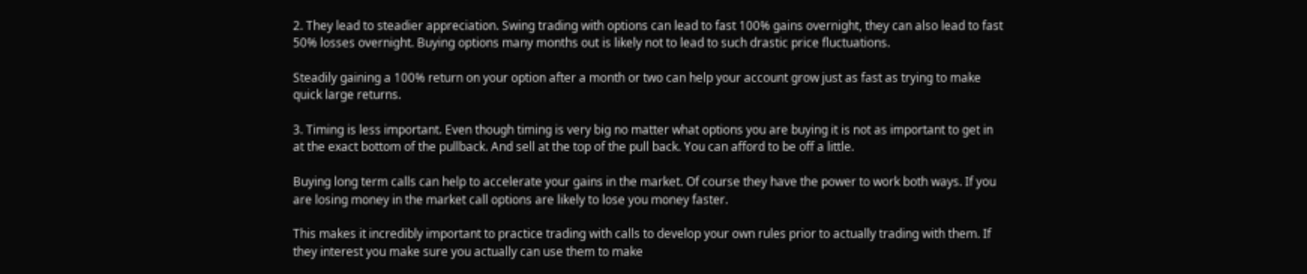2. They lead to steadier appreciation. Swing trading with options can lead to fast 100% gains overnight, they can also lead to fast 50% losses overnight. Buying options many months out is likely not to lead to such drastic price fluctuations.

Steadily gaining a 100% return on your option after a month or two can help your account grow just as fast as trying to make quick large returns.

3. Timing is less important. Even though timing is very big no matter what options you are buying it is not as important to get in at the exact bottom of the pullback. And sell at the top of the pull back. You can afford to be off a little.

Buying long term calls can help to accelerate your gains in the market. Of course they have the power to work both ways. If you are losing money in the market call options are likely to lose you money faster.

This makes it incredibly important to practice trading with calls to develop your own rules prior to actually trading with them. If they interest you make sure you actually can use them to make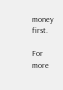money first.

For more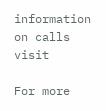information on calls visit

For more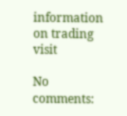information on trading visit

No comments: